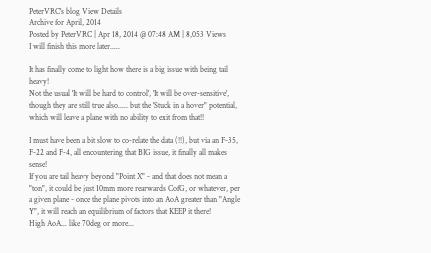PeterVRC's blog View Details
Archive for April, 2014
Posted by PeterVRC | Apr 18, 2014 @ 07:48 AM | 8,053 Views
I will finish this more later.....

It has finally come to light how there is a big issue with being tail heavy!
Not the usual 'It will be hard to control', 'It will be over-sensitive', though they are still true also..... but the 'Stuck in a hover" potential, which will leave a plane with no ability to exit from that!!

I must have been a bit slow to co-relate the data (!!), but via an F-35, F-22 and F-4, all encountering that BIG issue, it finally all makes sense!
If you are tail heavy beyond "Point X" - and that does not mean a "ton", it could be just 10mm more rearwards CofG, or whatever, per a given plane - once the plane pivots into an AoA greater than "Angle Y", it will reach an equilibrium of factors that KEEP it there!
High AoA... like 70deg or more...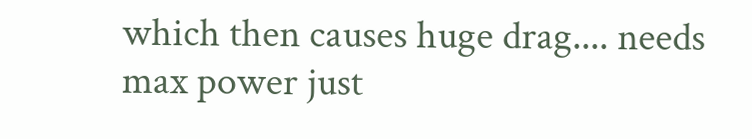which then causes huge drag.... needs max power just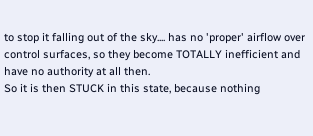to stop it falling out of the sky.... has no 'proper' airflow over control surfaces, so they become TOTALLY inefficient and have no authority at all then.
So it is then STUCK in this state, because nothing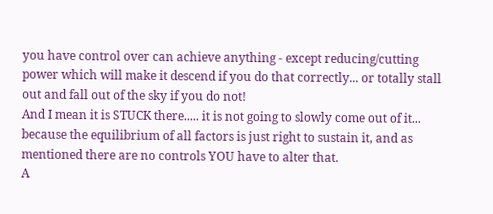you have control over can achieve anything - except reducing/cutting power which will make it descend if you do that correctly... or totally stall out and fall out of the sky if you do not!
And I mean it is STUCK there..... it is not going to slowly come out of it... because the equilibrium of all factors is just right to sustain it, and as mentioned there are no controls YOU have to alter that.
A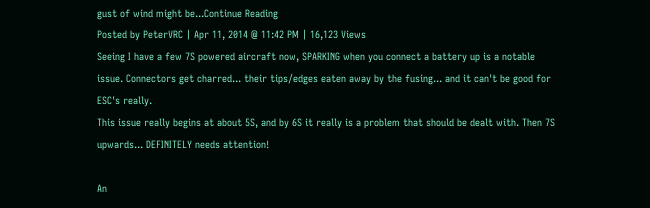gust of wind might be...Continue Reading
Posted by PeterVRC | Apr 11, 2014 @ 11:42 PM | 16,123 Views
Seeing I have a few 7S powered aircraft now, SPARKING when you connect a battery up is a notable issue. Connectors get charred... their tips/edges eaten away by the fusing... and it can't be good for ESC's really.
This issue really begins at about 5S, and by 6S it really is a problem that should be dealt with. Then 7S upwards... DEFINITELY needs attention!

An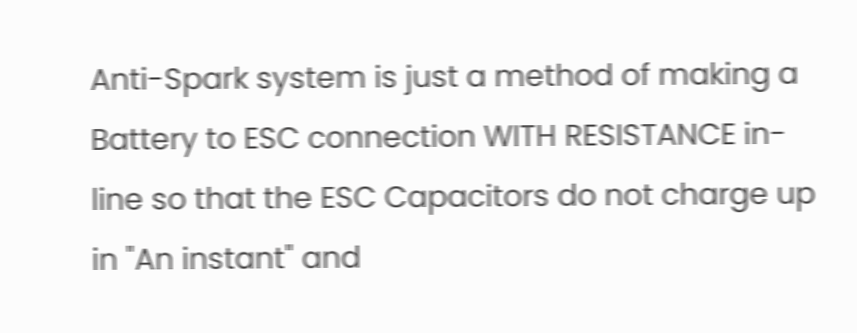Anti-Spark system is just a method of making a Battery to ESC connection WITH RESISTANCE in-line so that the ESC Capacitors do not charge up in "An instant" and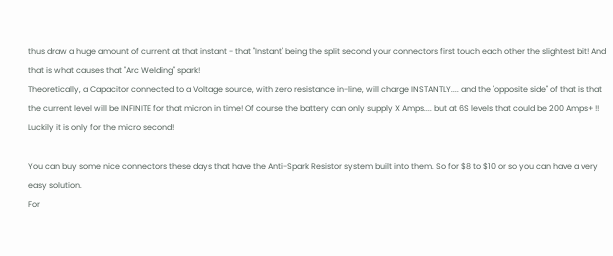thus draw a huge amount of current at that instant - that "Instant' being the split second your connectors first touch each other the slightest bit! And that is what causes that "Arc Welding" spark!
Theoretically, a Capacitor connected to a Voltage source, with zero resistance in-line, will charge INSTANTLY.... and the 'opposite side" of that is that the current level will be INFINITE for that micron in time! Of course the battery can only supply X Amps.... but at 6S levels that could be 200 Amps+ !! Luckily it is only for the micro second!

You can buy some nice connectors these days that have the Anti-Spark Resistor system built into them. So for $8 to $10 or so you can have a very easy solution.
For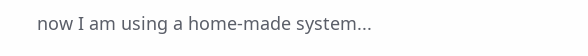now I am using a home-made system...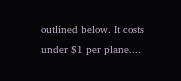outlined below. It costs under $1 per plane....